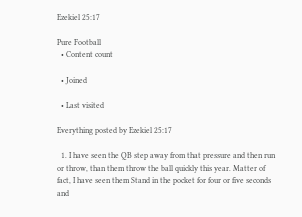Ezekiel 25:17

Pure Football
  • Content count

  • Joined

  • Last visited

Everything posted by Ezekiel 25:17

  1. I have seen the QB step away from that pressure and then run or throw, than them throw the ball quickly this year. Matter of fact, I have seen them Stand in the pocket for four or five seconds and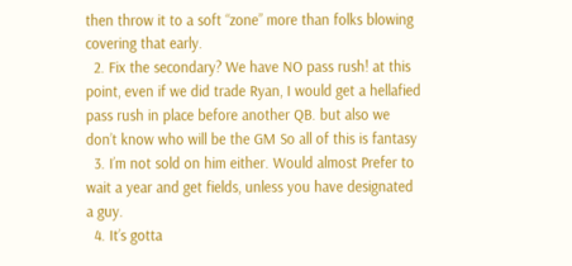then throw it to a soft “zone” more than folks blowing covering that early.
  2. Fix the secondary? We have NO pass rush! at this point, even if we did trade Ryan, I would get a hellafied pass rush in place before another QB. but also we don’t know who will be the GM So all of this is fantasy
  3. I’m not sold on him either. Would almost Prefer to wait a year and get fields, unless you have designated a guy.
  4. It’s gotta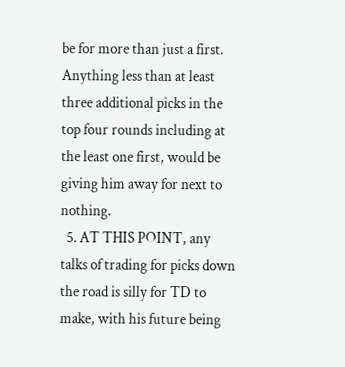be for more than just a first. Anything less than at least three additional picks in the top four rounds including at the least one first, would be giving him away for next to nothing.
  5. AT THIS POINT, any talks of trading for picks down the road is silly for TD to make, with his future being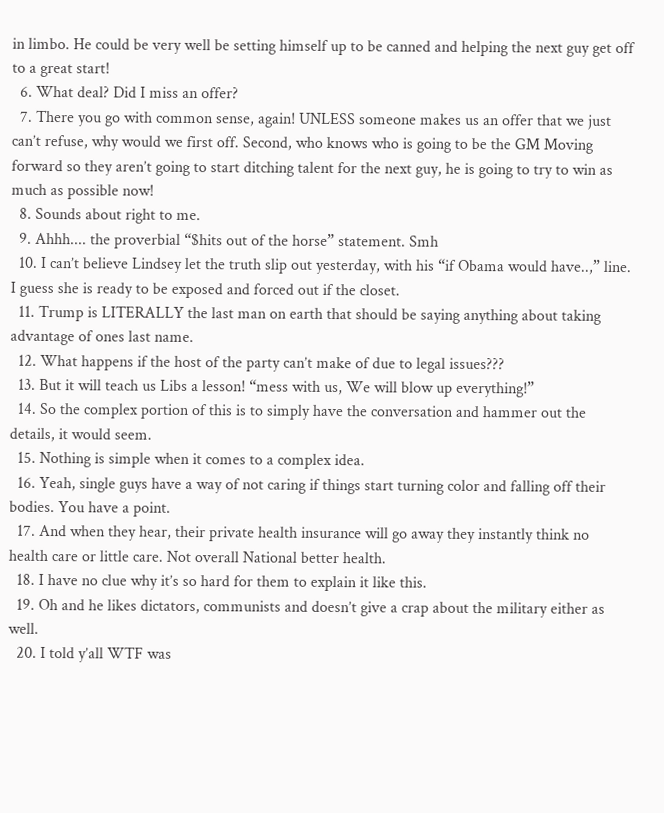in limbo. He could be very well be setting himself up to be canned and helping the next guy get off to a great start!
  6. What deal? Did I miss an offer?
  7. There you go with common sense, again! UNLESS someone makes us an offer that we just can’t refuse, why would we first off. Second, who knows who is going to be the GM Moving forward so they aren’t going to start ditching talent for the next guy, he is going to try to win as much as possible now!
  8. Sounds about right to me.
  9. Ahhh.... the proverbial “$hits out of the horse” statement. Smh
  10. I can’t believe Lindsey let the truth slip out yesterday, with his “if Obama would have..,” line. I guess she is ready to be exposed and forced out if the closet.
  11. Trump is LITERALLY the last man on earth that should be saying anything about taking advantage of ones last name.
  12. What happens if the host of the party can’t make of due to legal issues???
  13. But it will teach us Libs a lesson! “mess with us, We will blow up everything!”
  14. So the complex portion of this is to simply have the conversation and hammer out the details, it would seem.
  15. Nothing is simple when it comes to a complex idea.
  16. Yeah, single guys have a way of not caring if things start turning color and falling off their bodies. You have a point.
  17. And when they hear, their private health insurance will go away they instantly think no health care or little care. Not overall National better health.
  18. I have no clue why it’s so hard for them to explain it like this.
  19. Oh and he likes dictators, communists and doesn’t give a crap about the military either as well.
  20. I told y’all WTF was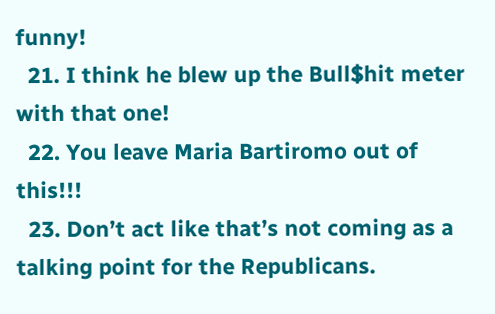funny!
  21. I think he blew up the Bull$hit meter with that one!
  22. You leave Maria Bartiromo out of this!!!
  23. Don’t act like that’s not coming as a talking point for the Republicans.